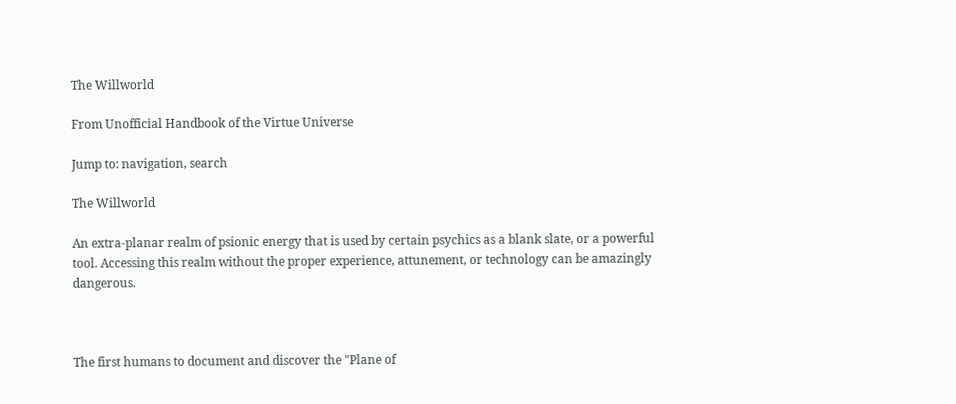The Willworld

From Unofficial Handbook of the Virtue Universe

Jump to: navigation, search

The Willworld

An extra-planar realm of psionic energy that is used by certain psychics as a blank slate, or a powerful tool. Accessing this realm without the proper experience, attunement, or technology can be amazingly dangerous.



The first humans to document and discover the "Plane of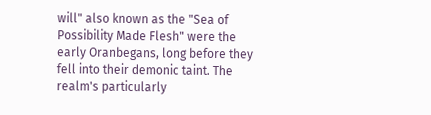will" also known as the "Sea of Possibility Made Flesh" were the early Oranbegans, long before they fell into their demonic taint. The realm's particularly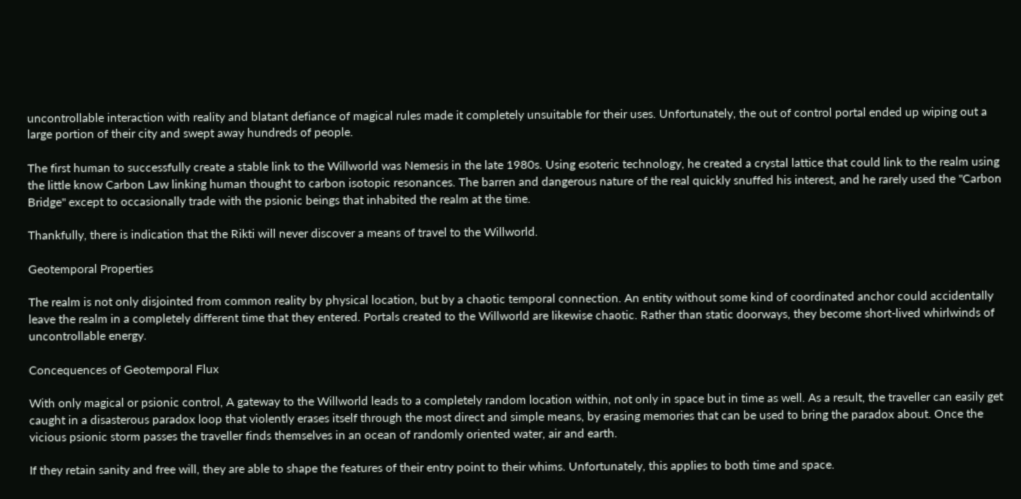uncontrollable interaction with reality and blatant defiance of magical rules made it completely unsuitable for their uses. Unfortunately, the out of control portal ended up wiping out a large portion of their city and swept away hundreds of people.

The first human to successfully create a stable link to the Willworld was Nemesis in the late 1980s. Using esoteric technology, he created a crystal lattice that could link to the realm using the little know Carbon Law linking human thought to carbon isotopic resonances. The barren and dangerous nature of the real quickly snuffed his interest, and he rarely used the "Carbon Bridge" except to occasionally trade with the psionic beings that inhabited the realm at the time.

Thankfully, there is indication that the Rikti will never discover a means of travel to the Willworld.

Geotemporal Properties

The realm is not only disjointed from common reality by physical location, but by a chaotic temporal connection. An entity without some kind of coordinated anchor could accidentally leave the realm in a completely different time that they entered. Portals created to the Willworld are likewise chaotic. Rather than static doorways, they become short-lived whirlwinds of uncontrollable energy.

Concequences of Geotemporal Flux

With only magical or psionic control, A gateway to the Willworld leads to a completely random location within, not only in space but in time as well. As a result, the traveller can easily get caught in a disasterous paradox loop that violently erases itself through the most direct and simple means, by erasing memories that can be used to bring the paradox about. Once the vicious psionic storm passes the traveller finds themselves in an ocean of randomly oriented water, air and earth.

If they retain sanity and free will, they are able to shape the features of their entry point to their whims. Unfortunately, this applies to both time and space.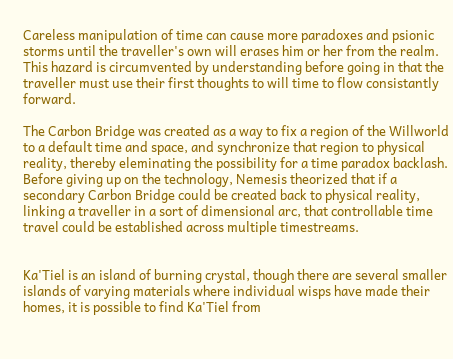Careless manipulation of time can cause more paradoxes and psionic storms until the traveller's own will erases him or her from the realm. This hazard is circumvented by understanding before going in that the traveller must use their first thoughts to will time to flow consistantly forward.

The Carbon Bridge was created as a way to fix a region of the Willworld to a default time and space, and synchronize that region to physical reality, thereby eleminating the possibility for a time paradox backlash. Before giving up on the technology, Nemesis theorized that if a secondary Carbon Bridge could be created back to physical reality, linking a traveller in a sort of dimensional arc, that controllable time travel could be established across multiple timestreams.


Ka'Tiel is an island of burning crystal, though there are several smaller islands of varying materials where individual wisps have made their homes, it is possible to find Ka'Tiel from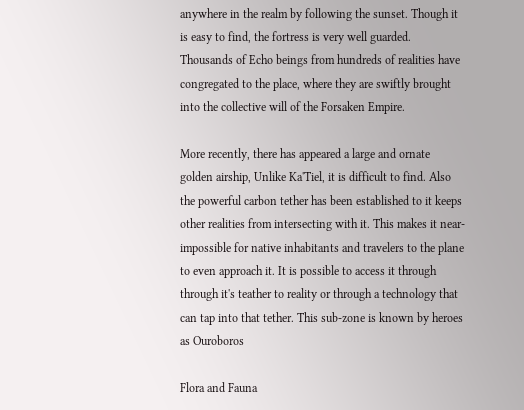anywhere in the realm by following the sunset. Though it is easy to find, the fortress is very well guarded. Thousands of Echo beings from hundreds of realities have congregated to the place, where they are swiftly brought into the collective will of the Forsaken Empire.

More recently, there has appeared a large and ornate golden airship, Unlike Ka'Tiel, it is difficult to find. Also the powerful carbon tether has been established to it keeps other realities from intersecting with it. This makes it near-impossible for native inhabitants and travelers to the plane to even approach it. It is possible to access it through through it's teather to reality or through a technology that can tap into that tether. This sub-zone is known by heroes as Ouroboros

Flora and Fauna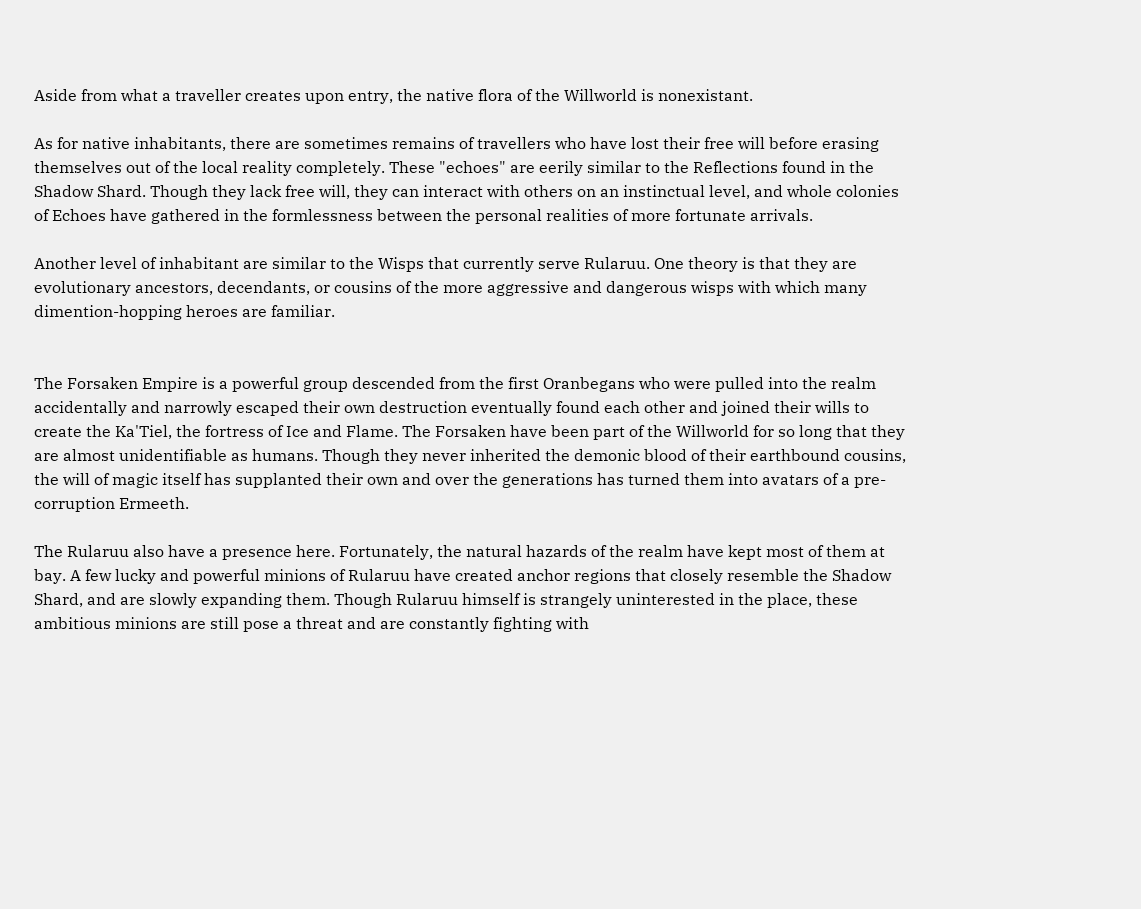Aside from what a traveller creates upon entry, the native flora of the Willworld is nonexistant.

As for native inhabitants, there are sometimes remains of travellers who have lost their free will before erasing themselves out of the local reality completely. These "echoes" are eerily similar to the Reflections found in the Shadow Shard. Though they lack free will, they can interact with others on an instinctual level, and whole colonies of Echoes have gathered in the formlessness between the personal realities of more fortunate arrivals.

Another level of inhabitant are similar to the Wisps that currently serve Rularuu. One theory is that they are evolutionary ancestors, decendants, or cousins of the more aggressive and dangerous wisps with which many dimention-hopping heroes are familiar.


The Forsaken Empire is a powerful group descended from the first Oranbegans who were pulled into the realm accidentally and narrowly escaped their own destruction eventually found each other and joined their wills to create the Ka'Tiel, the fortress of Ice and Flame. The Forsaken have been part of the Willworld for so long that they are almost unidentifiable as humans. Though they never inherited the demonic blood of their earthbound cousins, the will of magic itself has supplanted their own and over the generations has turned them into avatars of a pre-corruption Ermeeth.

The Rularuu also have a presence here. Fortunately, the natural hazards of the realm have kept most of them at bay. A few lucky and powerful minions of Rularuu have created anchor regions that closely resemble the Shadow Shard, and are slowly expanding them. Though Rularuu himself is strangely uninterested in the place, these ambitious minions are still pose a threat and are constantly fighting with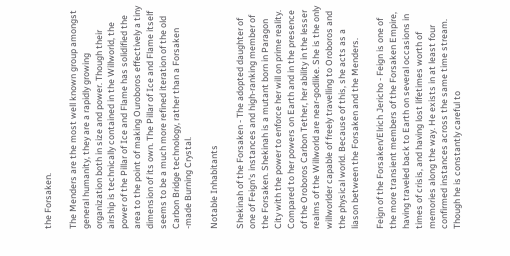the Forsaken.

The Menders are the most well known group amongst general humanity, they are a rapidly growing organization both in size and power. Though their airship is technically contained in the Willworld, the power of the Pillar of Ice and Flame has solidified the area to the point of making Ouroboros effectively a tiny dimension of its own. The Pillar of Ice and Flame itself seems to be a much more refined iteration of the old Carbon Bridge technology, rather than a Forsaken -made Burning Crystal.

Notable Inhabitants

Shekinah of the Forsaken - The adopted daughter of one of Feign's instances and high-ranking member of the Forsaken. Shekinah is a mutant born in Paragon City with the power to enforce her will on prime reality. Compared to her powers on Earth and in the presence of the Oroboros Carbon Tether, her ability in the lesser realms of the Willworld are near-godlike. She is the only willworlder capable of freely travelling to Oroboros and the physical world. Because of this, she acts as a liason between the Forsaken and the Menders.

Feign of the Forsaken/Elrich Jericho - Feign is one of the more transient members of the Forsaken Empire, having traveled back to Earth on several occasions in times of crisis, and having lost lifetimes worth of memories along the way. He exists in at least four confirmed instances across the same time stream. Though he is constantly careful to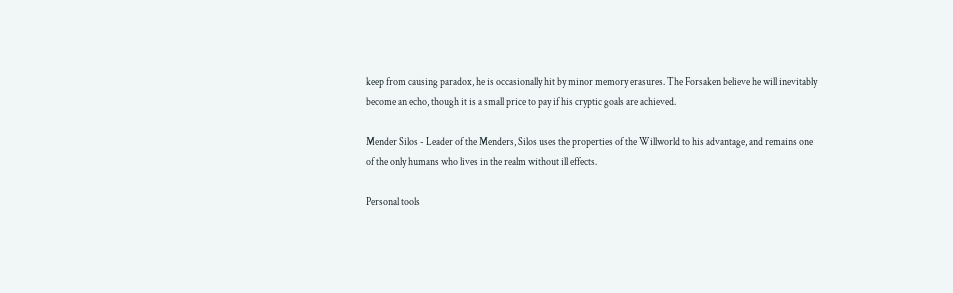keep from causing paradox, he is occasionally hit by minor memory erasures. The Forsaken believe he will inevitably become an echo, though it is a small price to pay if his cryptic goals are achieved.

Mender Silos - Leader of the Menders, Silos uses the properties of the Willworld to his advantage, and remains one of the only humans who lives in the realm without ill effects.

Personal tools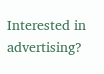Interested in advertising?